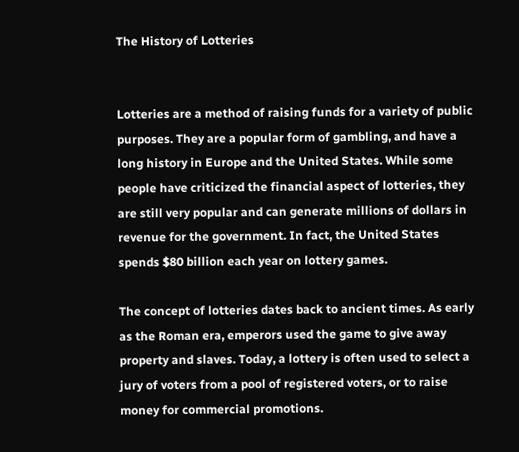The History of Lotteries


Lotteries are a method of raising funds for a variety of public purposes. They are a popular form of gambling, and have a long history in Europe and the United States. While some people have criticized the financial aspect of lotteries, they are still very popular and can generate millions of dollars in revenue for the government. In fact, the United States spends $80 billion each year on lottery games.

The concept of lotteries dates back to ancient times. As early as the Roman era, emperors used the game to give away property and slaves. Today, a lottery is often used to select a jury of voters from a pool of registered voters, or to raise money for commercial promotions.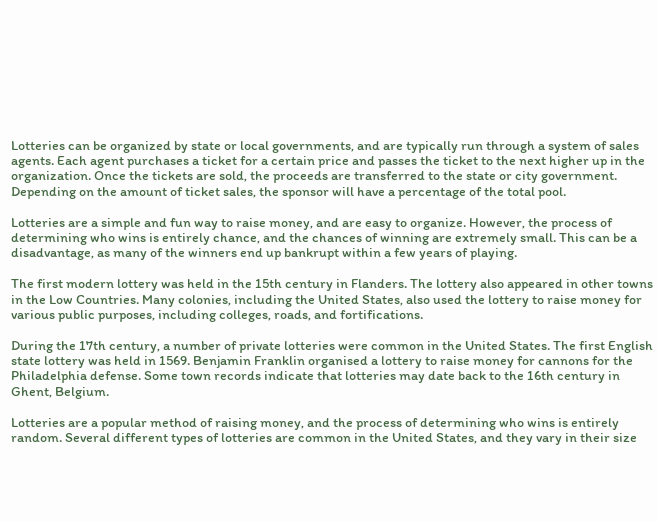Lotteries can be organized by state or local governments, and are typically run through a system of sales agents. Each agent purchases a ticket for a certain price and passes the ticket to the next higher up in the organization. Once the tickets are sold, the proceeds are transferred to the state or city government. Depending on the amount of ticket sales, the sponsor will have a percentage of the total pool.

Lotteries are a simple and fun way to raise money, and are easy to organize. However, the process of determining who wins is entirely chance, and the chances of winning are extremely small. This can be a disadvantage, as many of the winners end up bankrupt within a few years of playing.

The first modern lottery was held in the 15th century in Flanders. The lottery also appeared in other towns in the Low Countries. Many colonies, including the United States, also used the lottery to raise money for various public purposes, including colleges, roads, and fortifications.

During the 17th century, a number of private lotteries were common in the United States. The first English state lottery was held in 1569. Benjamin Franklin organised a lottery to raise money for cannons for the Philadelphia defense. Some town records indicate that lotteries may date back to the 16th century in Ghent, Belgium.

Lotteries are a popular method of raising money, and the process of determining who wins is entirely random. Several different types of lotteries are common in the United States, and they vary in their size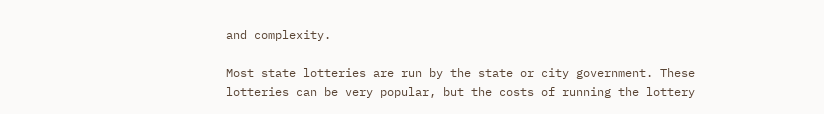and complexity.

Most state lotteries are run by the state or city government. These lotteries can be very popular, but the costs of running the lottery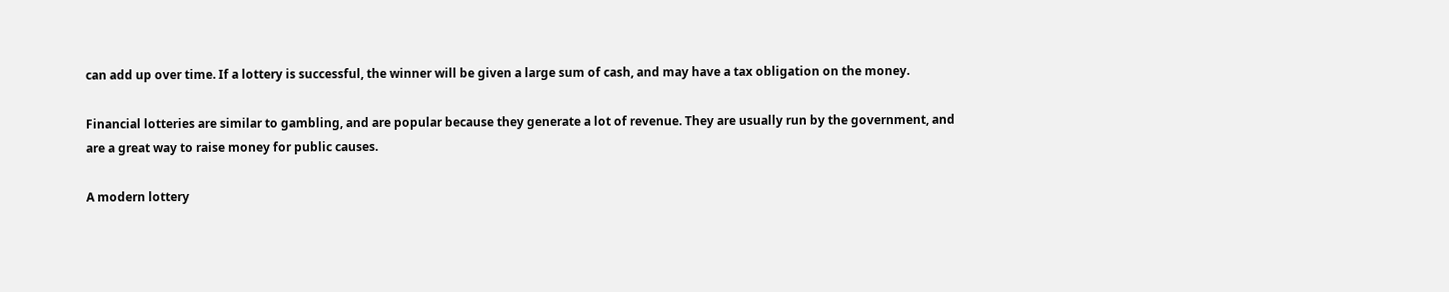can add up over time. If a lottery is successful, the winner will be given a large sum of cash, and may have a tax obligation on the money.

Financial lotteries are similar to gambling, and are popular because they generate a lot of revenue. They are usually run by the government, and are a great way to raise money for public causes.

A modern lottery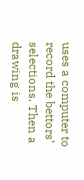uses a computer to record the bettors’ selections. Then a drawing is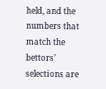held, and the numbers that match the bettors’ selections are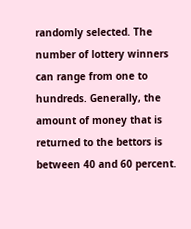randomly selected. The number of lottery winners can range from one to hundreds. Generally, the amount of money that is returned to the bettors is between 40 and 60 percent.